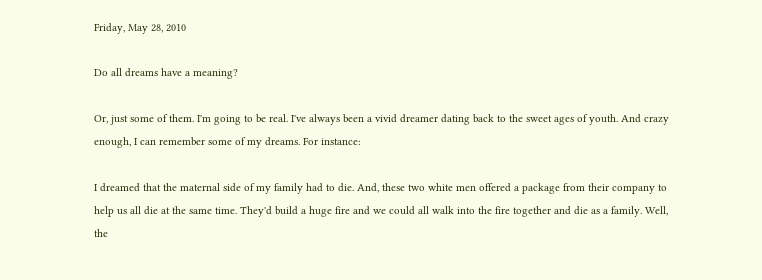Friday, May 28, 2010

Do all dreams have a meaning?

Or, just some of them. I'm going to be real. I've always been a vivid dreamer dating back to the sweet ages of youth. And crazy enough, I can remember some of my dreams. For instance:

I dreamed that the maternal side of my family had to die. And, these two white men offered a package from their company to help us all die at the same time. They'd build a huge fire and we could all walk into the fire together and die as a family. Well, the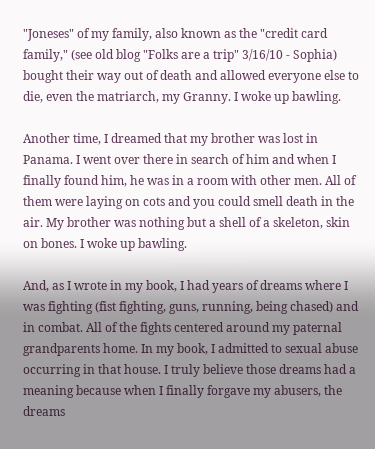"Joneses" of my family, also known as the "credit card family," (see old blog "Folks are a trip" 3/16/10 - Sophia) bought their way out of death and allowed everyone else to die, even the matriarch, my Granny. I woke up bawling.

Another time, I dreamed that my brother was lost in Panama. I went over there in search of him and when I finally found him, he was in a room with other men. All of them were laying on cots and you could smell death in the air. My brother was nothing but a shell of a skeleton, skin on bones. I woke up bawling.

And, as I wrote in my book, I had years of dreams where I was fighting (fist fighting, guns, running, being chased) and in combat. All of the fights centered around my paternal grandparents home. In my book, I admitted to sexual abuse occurring in that house. I truly believe those dreams had a meaning because when I finally forgave my abusers, the dreams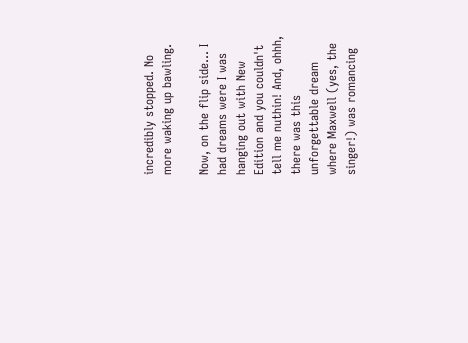incredibly stopped. No more waking up bawling.

Now, on the flip side... I had dreams were I was hanging out with New Edition and you couldn't tell me nuthin! And, ohhh, there was this unforgettable dream where Maxwell (yes, the singer!) was romancing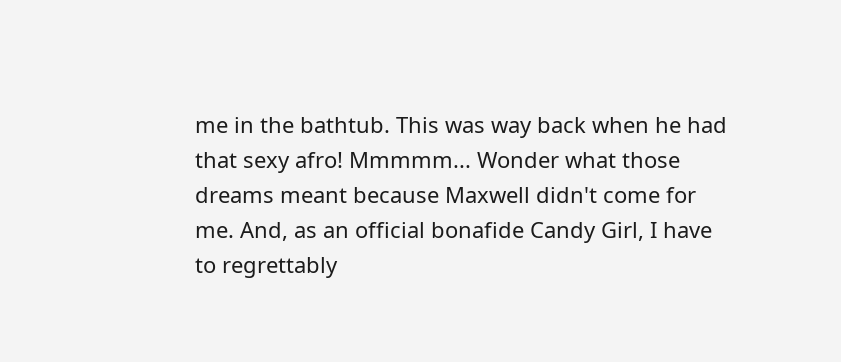me in the bathtub. This was way back when he had that sexy afro! Mmmmm... Wonder what those dreams meant because Maxwell didn't come for me. And, as an official bonafide Candy Girl, I have to regrettably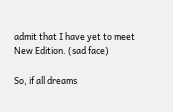admit that I have yet to meet New Edition. (sad face)

So, if all dreams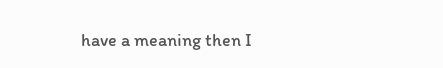have a meaning then I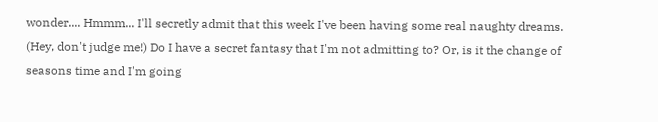wonder.... Hmmm... I'll secretly admit that this week I've been having some real naughty dreams. (Hey, don't judge me!) Do I have a secret fantasy that I'm not admitting to? Or, is it the change of seasons time and I'm going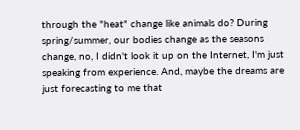through the "heat" change like animals do? During spring/summer, our bodies change as the seasons change, no, I didn't look it up on the Internet, I'm just speaking from experience. And, maybe the dreams are just forecasting to me that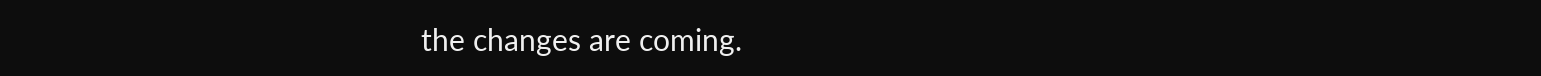the changes are coming.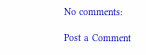No comments:

Post a Comment